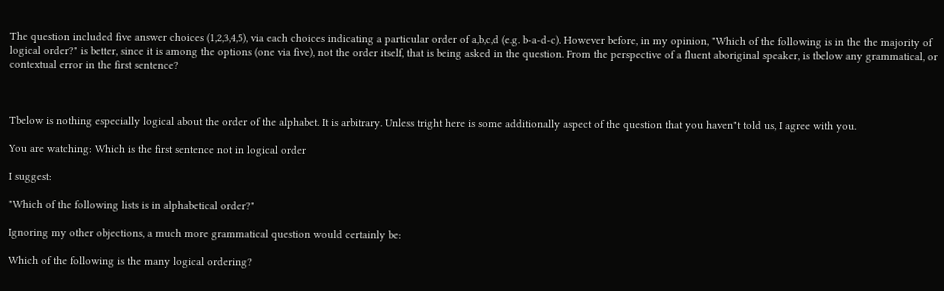The question included five answer choices (1,2,3,4,5), via each choices indicating a particular order of a,b,c,d (e.g. b-a-d-c). However before, in my opinion, "Which of the following is in the the majority of logical order?" is better, since it is among the options (one via five), not the order itself, that is being asked in the question. From the perspective of a fluent aboriginal speaker, is tbelow any grammatical, or contextual error in the first sentence?



Tbelow is nothing especially logical about the order of the alphabet. It is arbitrary. Unless tright here is some additionally aspect of the question that you haven"t told us, I agree with you.

You are watching: Which is the first sentence not in logical order

I suggest:

"Which of the following lists is in alphabetical order?"

Ignoring my other objections, a much more grammatical question would certainly be:

Which of the following is the many logical ordering?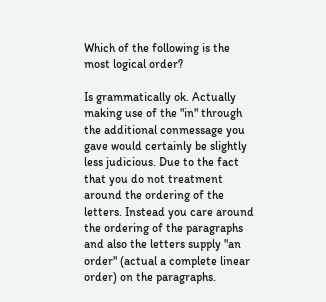Which of the following is the most logical order?

Is grammatically ok. Actually making use of the "in" through the additional conmessage you gave would certainly be slightly less judicious. Due to the fact that you do not treatment around the ordering of the letters. Instead you care around the ordering of the paragraphs and also the letters supply "an order" (actual a complete linear order) on the paragraphs.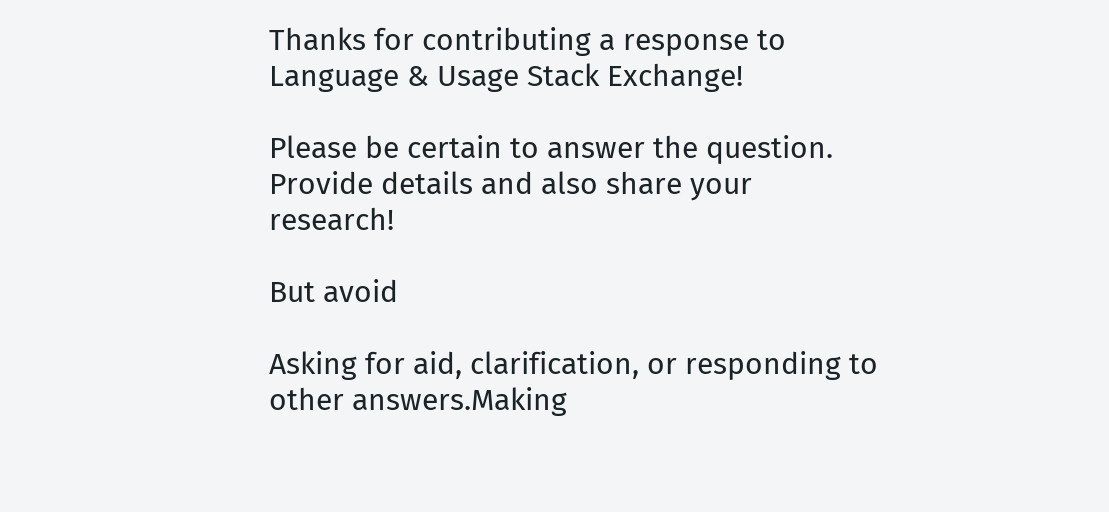Thanks for contributing a response to Language & Usage Stack Exchange!

Please be certain to answer the question. Provide details and also share your research!

But avoid

Asking for aid, clarification, or responding to other answers.Making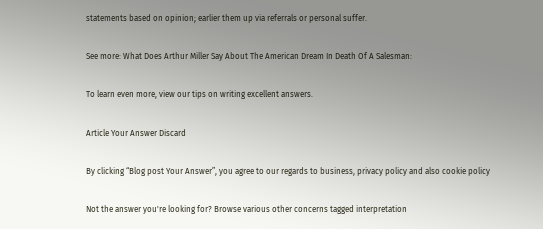statements based on opinion; earlier them up via referrals or personal suffer.

See more: What Does Arthur Miller Say About The American Dream In Death Of A Salesman:

To learn even more, view our tips on writing excellent answers.

Article Your Answer Discard

By clicking “Blog post Your Answer”, you agree to our regards to business, privacy policy and also cookie policy

Not the answer you're looking for? Browse various other concerns tagged interpretation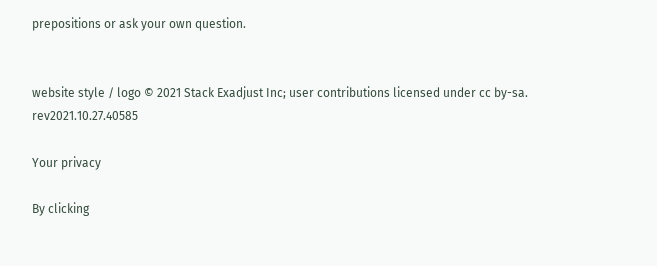prepositions or ask your own question.


website style / logo © 2021 Stack Exadjust Inc; user contributions licensed under cc by-sa. rev2021.10.27.40585

Your privacy

By clicking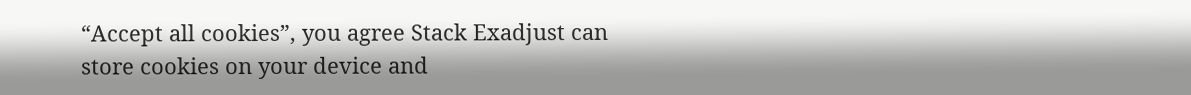“Accept all cookies”, you agree Stack Exadjust can store cookies on your device and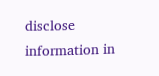disclose information in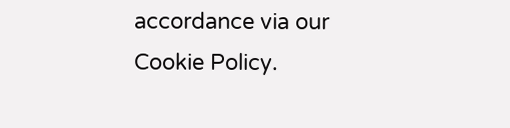accordance via our Cookie Policy.